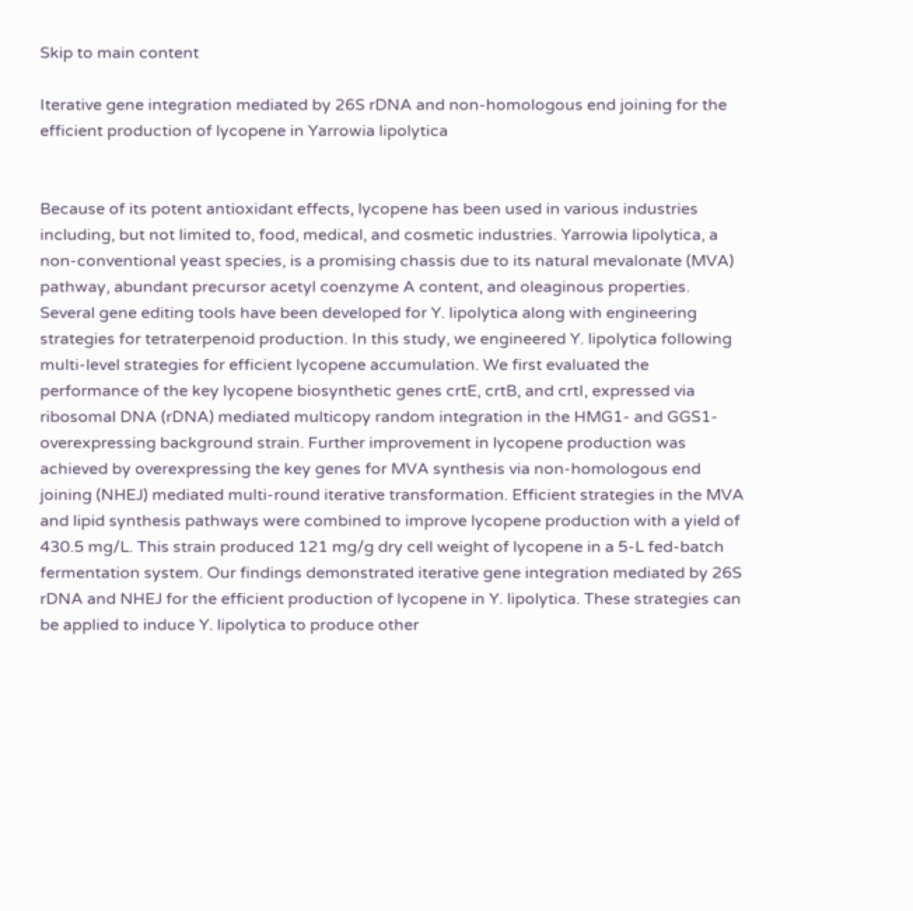Skip to main content

Iterative gene integration mediated by 26S rDNA and non-homologous end joining for the efficient production of lycopene in Yarrowia lipolytica


Because of its potent antioxidant effects, lycopene has been used in various industries including, but not limited to, food, medical, and cosmetic industries. Yarrowia lipolytica, a non-conventional yeast species, is a promising chassis due to its natural mevalonate (MVA) pathway, abundant precursor acetyl coenzyme A content, and oleaginous properties. Several gene editing tools have been developed for Y. lipolytica along with engineering strategies for tetraterpenoid production. In this study, we engineered Y. lipolytica following multi-level strategies for efficient lycopene accumulation. We first evaluated the performance of the key lycopene biosynthetic genes crtE, crtB, and crtI, expressed via ribosomal DNA (rDNA) mediated multicopy random integration in the HMG1- and GGS1-overexpressing background strain. Further improvement in lycopene production was achieved by overexpressing the key genes for MVA synthesis via non-homologous end joining (NHEJ) mediated multi-round iterative transformation. Efficient strategies in the MVA and lipid synthesis pathways were combined to improve lycopene production with a yield of 430.5 mg/L. This strain produced 121 mg/g dry cell weight of lycopene in a 5-L fed-batch fermentation system. Our findings demonstrated iterative gene integration mediated by 26S rDNA and NHEJ for the efficient production of lycopene in Y. lipolytica. These strategies can be applied to induce Y. lipolytica to produce other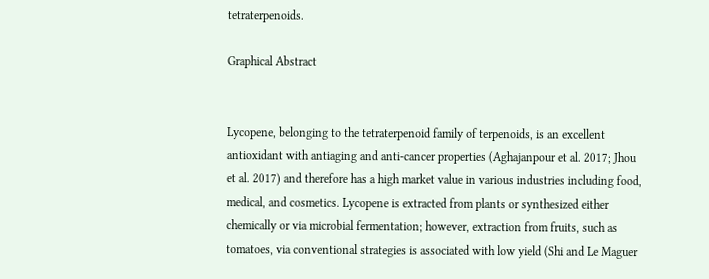tetraterpenoids.

Graphical Abstract


Lycopene, belonging to the tetraterpenoid family of terpenoids, is an excellent antioxidant with antiaging and anti-cancer properties (Aghajanpour et al. 2017; Jhou et al. 2017) and therefore has a high market value in various industries including food, medical, and cosmetics. Lycopene is extracted from plants or synthesized either chemically or via microbial fermentation; however, extraction from fruits, such as tomatoes, via conventional strategies is associated with low yield (Shi and Le Maguer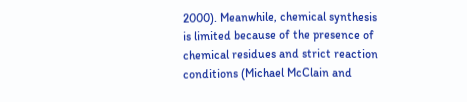2000). Meanwhile, chemical synthesis is limited because of the presence of chemical residues and strict reaction conditions (Michael McClain and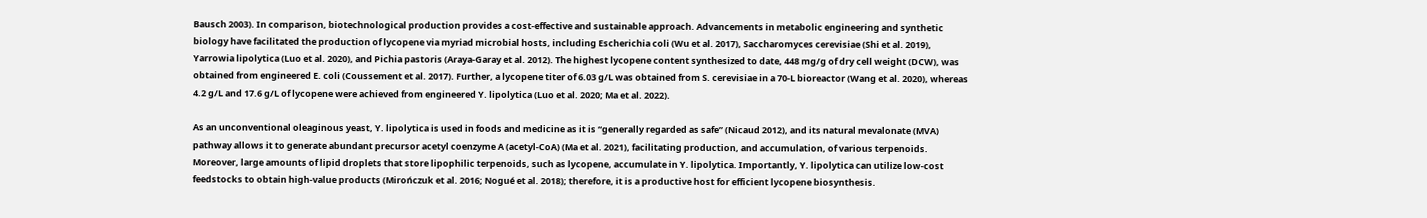Bausch 2003). In comparison, biotechnological production provides a cost-effective and sustainable approach. Advancements in metabolic engineering and synthetic biology have facilitated the production of lycopene via myriad microbial hosts, including Escherichia coli (Wu et al. 2017), Saccharomyces cerevisiae (Shi et al. 2019), Yarrowia lipolytica (Luo et al. 2020), and Pichia pastoris (Araya-Garay et al. 2012). The highest lycopene content synthesized to date, 448 mg/g of dry cell weight (DCW), was obtained from engineered E. coli (Coussement et al. 2017). Further, a lycopene titer of 6.03 g/L was obtained from S. cerevisiae in a 70-L bioreactor (Wang et al. 2020), whereas 4.2 g/L and 17.6 g/L of lycopene were achieved from engineered Y. lipolytica (Luo et al. 2020; Ma et al. 2022).

As an unconventional oleaginous yeast, Y. lipolytica is used in foods and medicine as it is “generally regarded as safe” (Nicaud 2012), and its natural mevalonate (MVA) pathway allows it to generate abundant precursor acetyl coenzyme A (acetyl-CoA) (Ma et al. 2021), facilitating production, and accumulation, of various terpenoids. Moreover, large amounts of lipid droplets that store lipophilic terpenoids, such as lycopene, accumulate in Y. lipolytica. Importantly, Y. lipolytica can utilize low-cost feedstocks to obtain high-value products (Mirończuk et al. 2016; Nogué et al. 2018); therefore, it is a productive host for efficient lycopene biosynthesis.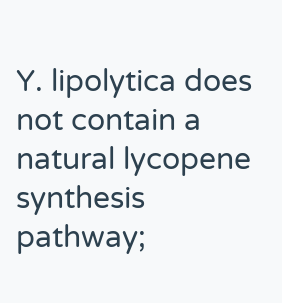Y. lipolytica does not contain a natural lycopene synthesis pathway;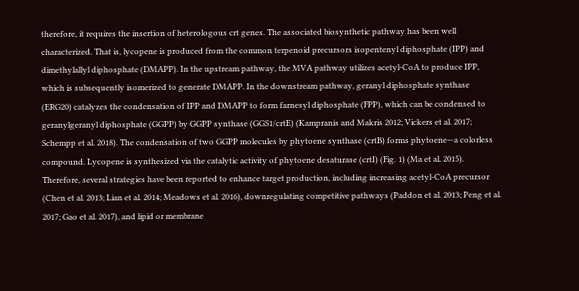therefore, it requires the insertion of heterologous crt genes. The associated biosynthetic pathway has been well characterized. That is, lycopene is produced from the common terpenoid precursors isopentenyl diphosphate (IPP) and dimethylallyl diphosphate (DMAPP). In the upstream pathway, the MVA pathway utilizes acetyl-CoA to produce IPP, which is subsequently isomerized to generate DMAPP. In the downstream pathway, geranyl diphosphate synthase (ERG20) catalyzes the condensation of IPP and DMAPP to form farnesyl diphosphate (FPP), which can be condensed to geranylgeranyl diphosphate (GGPP) by GGPP synthase (GGS1/crtE) (Kampranis and Makris 2012; Vickers et al. 2017; Schempp et al. 2018). The condensation of two GGPP molecules by phytoene synthase (crtB) forms phytoene—a colorless compound. Lycopene is synthesized via the catalytic activity of phytoene desaturase (crtI) (Fig. 1) (Ma et al. 2015). Therefore, several strategies have been reported to enhance target production, including increasing acetyl-CoA precursor (Chen et al. 2013; Lian et al. 2014; Meadows et al. 2016), downregulating competitive pathways (Paddon et al. 2013; Peng et al. 2017; Gao et al. 2017), and lipid or membrane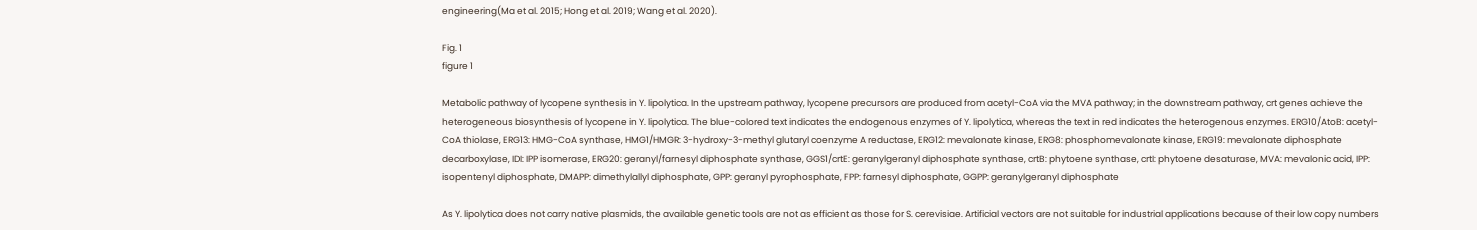engineering(Ma et al. 2015; Hong et al. 2019; Wang et al. 2020).

Fig. 1
figure 1

Metabolic pathway of lycopene synthesis in Y. lipolytica. In the upstream pathway, lycopene precursors are produced from acetyl-CoA via the MVA pathway; in the downstream pathway, crt genes achieve the heterogeneous biosynthesis of lycopene in Y. lipolytica. The blue-colored text indicates the endogenous enzymes of Y. lipolytica, whereas the text in red indicates the heterogenous enzymes. ERG10/AtoB: acetyl-CoA thiolase, ERG13: HMG-CoA synthase, HMG1/HMGR: 3-hydroxy-3-methyl glutaryl coenzyme A reductase, ERG12: mevalonate kinase, ERG8: phosphomevalonate kinase, ERG19: mevalonate diphosphate decarboxylase, IDI: IPP isomerase, ERG20: geranyl/farnesyl diphosphate synthase, GGS1/crtE: geranylgeranyl diphosphate synthase, crtB: phytoene synthase, crtI: phytoene desaturase, MVA: mevalonic acid, IPP: isopentenyl diphosphate, DMAPP: dimethylallyl diphosphate, GPP: geranyl pyrophosphate, FPP: farnesyl diphosphate, GGPP: geranylgeranyl diphosphate

As Y. lipolytica does not carry native plasmids, the available genetic tools are not as efficient as those for S. cerevisiae. Artificial vectors are not suitable for industrial applications because of their low copy numbers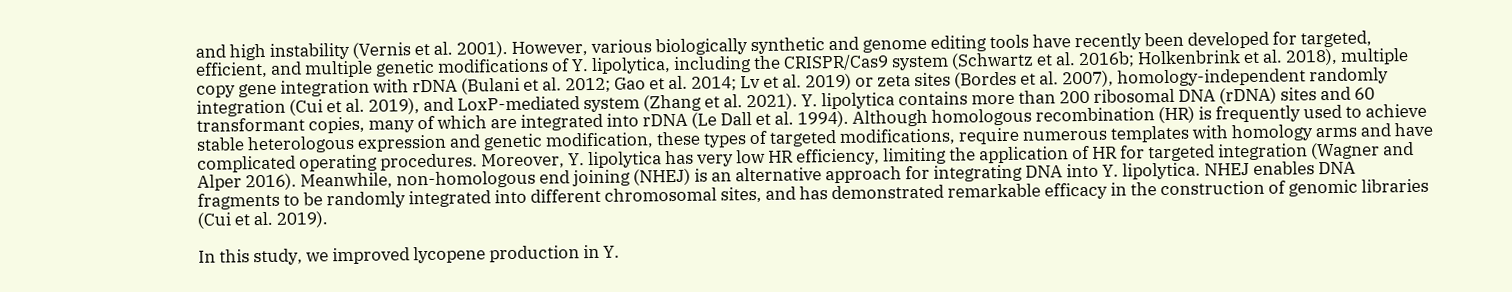and high instability (Vernis et al. 2001). However, various biologically synthetic and genome editing tools have recently been developed for targeted, efficient, and multiple genetic modifications of Y. lipolytica, including the CRISPR/Cas9 system (Schwartz et al. 2016b; Holkenbrink et al. 2018), multiple copy gene integration with rDNA (Bulani et al. 2012; Gao et al. 2014; Lv et al. 2019) or zeta sites (Bordes et al. 2007), homology-independent randomly integration (Cui et al. 2019), and LoxP-mediated system (Zhang et al. 2021). Y. lipolytica contains more than 200 ribosomal DNA (rDNA) sites and 60 transformant copies, many of which are integrated into rDNA (Le Dall et al. 1994). Although homologous recombination (HR) is frequently used to achieve stable heterologous expression and genetic modification, these types of targeted modifications, require numerous templates with homology arms and have complicated operating procedures. Moreover, Y. lipolytica has very low HR efficiency, limiting the application of HR for targeted integration (Wagner and Alper 2016). Meanwhile, non-homologous end joining (NHEJ) is an alternative approach for integrating DNA into Y. lipolytica. NHEJ enables DNA fragments to be randomly integrated into different chromosomal sites, and has demonstrated remarkable efficacy in the construction of genomic libraries (Cui et al. 2019).

In this study, we improved lycopene production in Y.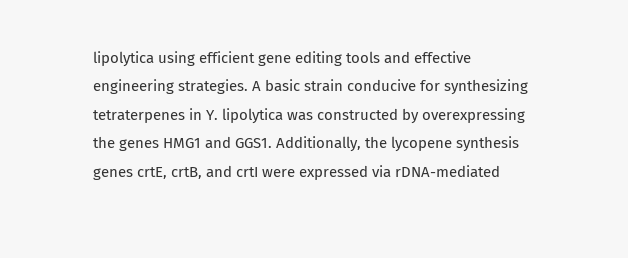lipolytica using efficient gene editing tools and effective engineering strategies. A basic strain conducive for synthesizing tetraterpenes in Y. lipolytica was constructed by overexpressing the genes HMG1 and GGS1. Additionally, the lycopene synthesis genes crtE, crtB, and crtI were expressed via rDNA-mediated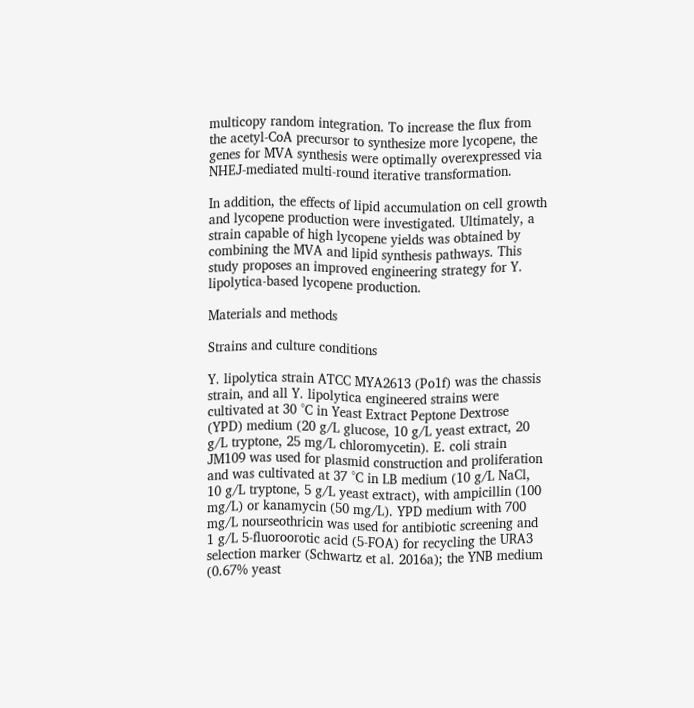multicopy random integration. To increase the flux from the acetyl-CoA precursor to synthesize more lycopene, the genes for MVA synthesis were optimally overexpressed via NHEJ-mediated multi-round iterative transformation.

In addition, the effects of lipid accumulation on cell growth and lycopene production were investigated. Ultimately, a strain capable of high lycopene yields was obtained by combining the MVA and lipid synthesis pathways. This study proposes an improved engineering strategy for Y. lipolytica-based lycopene production.

Materials and methods

Strains and culture conditions

Y. lipolytica strain ATCC MYA2613 (Po1f) was the chassis strain, and all Y. lipolytica engineered strains were cultivated at 30 °C in Yeast Extract Peptone Dextrose (YPD) medium (20 g/L glucose, 10 g/L yeast extract, 20 g/L tryptone, 25 mg/L chloromycetin). E. coli strain JM109 was used for plasmid construction and proliferation and was cultivated at 37 °C in LB medium (10 g/L NaCl, 10 g/L tryptone, 5 g/L yeast extract), with ampicillin (100 mg/L) or kanamycin (50 mg/L). YPD medium with 700 mg/L nourseothricin was used for antibiotic screening and 1 g/L 5-fluoroorotic acid (5-FOA) for recycling the URA3 selection marker (Schwartz et al. 2016a); the YNB medium (0.67% yeast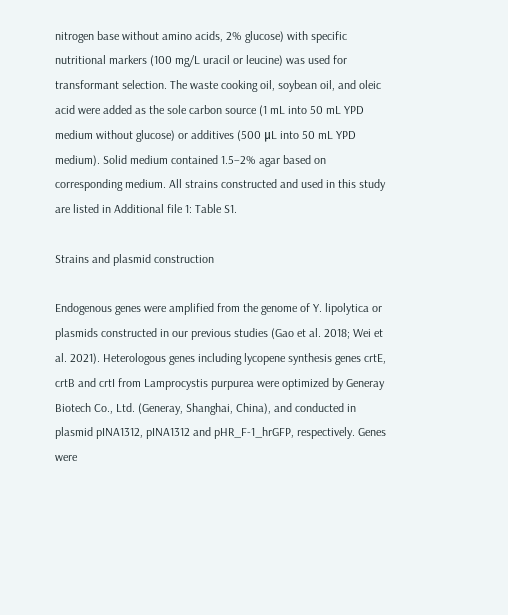nitrogen base without amino acids, 2% glucose) with specific nutritional markers (100 mg/L uracil or leucine) was used for transformant selection. The waste cooking oil, soybean oil, and oleic acid were added as the sole carbon source (1 mL into 50 mL YPD medium without glucose) or additives (500 μL into 50 mL YPD medium). Solid medium contained 1.5–2% agar based on corresponding medium. All strains constructed and used in this study are listed in Additional file 1: Table S1.

Strains and plasmid construction

Endogenous genes were amplified from the genome of Y. lipolytica or plasmids constructed in our previous studies (Gao et al. 2018; Wei et al. 2021). Heterologous genes including lycopene synthesis genes crtE, crtB and crtI from Lamprocystis purpurea were optimized by Generay Biotech Co., Ltd. (Generay, Shanghai, China), and conducted in plasmid pINA1312, pINA1312 and pHR_F-1_hrGFP, respectively. Genes were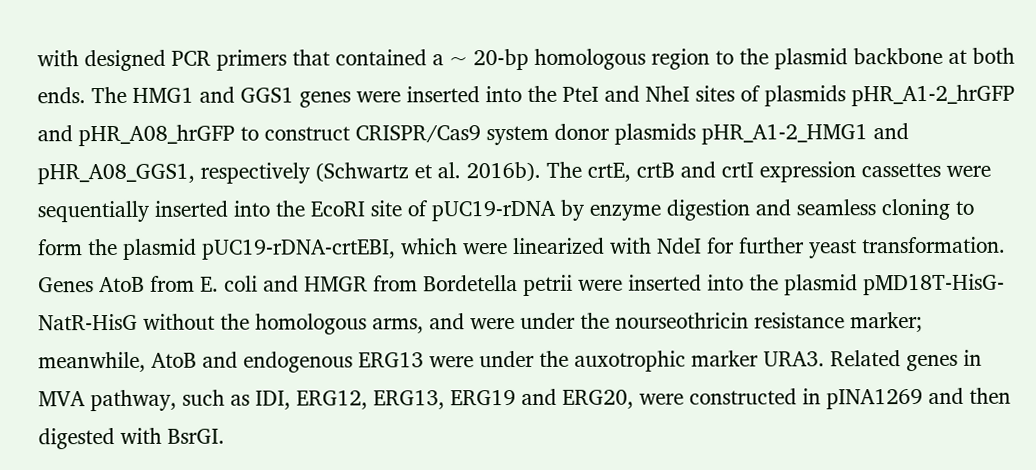with designed PCR primers that contained a ~ 20-bp homologous region to the plasmid backbone at both ends. The HMG1 and GGS1 genes were inserted into the PteI and NheI sites of plasmids pHR_A1-2_hrGFP and pHR_A08_hrGFP to construct CRISPR/Cas9 system donor plasmids pHR_A1-2_HMG1 and pHR_A08_GGS1, respectively (Schwartz et al. 2016b). The crtE, crtB and crtI expression cassettes were sequentially inserted into the EcoRI site of pUC19-rDNA by enzyme digestion and seamless cloning to form the plasmid pUC19-rDNA-crtEBI, which were linearized with NdeI for further yeast transformation. Genes AtoB from E. coli and HMGR from Bordetella petrii were inserted into the plasmid pMD18T-HisG-NatR-HisG without the homologous arms, and were under the nourseothricin resistance marker; meanwhile, AtoB and endogenous ERG13 were under the auxotrophic marker URA3. Related genes in MVA pathway, such as IDI, ERG12, ERG13, ERG19 and ERG20, were constructed in pINA1269 and then digested with BsrGI.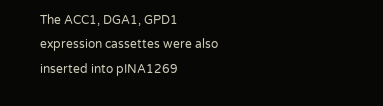The ACC1, DGA1, GPD1 expression cassettes were also inserted into pINA1269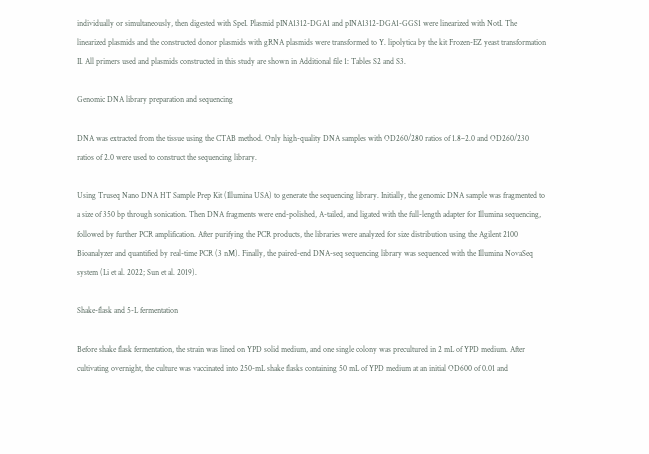individually or simultaneously, then digested with SpeI. Plasmid pINA1312-DGA1 and pINA1312-DGA1-GGS1 were linearized with NotI. The linearized plasmids and the constructed donor plasmids with gRNA plasmids were transformed to Y. lipolytica by the kit Frozen-EZ yeast transformation II. All primers used and plasmids constructed in this study are shown in Additional file 1: Tables S2 and S3.

Genomic DNA library preparation and sequencing

DNA was extracted from the tissue using the CTAB method. Only high-quality DNA samples with OD260/280 ratios of 1.8–2.0 and OD260/230 ratios of 2.0 were used to construct the sequencing library.

Using Truseq Nano DNA HT Sample Prep Kit (Illumina USA) to generate the sequencing library. Initially, the genomic DNA sample was fragmented to a size of 350 bp through sonication. Then DNA fragments were end-polished, A-tailed, and ligated with the full-length adapter for Illumina sequencing, followed by further PCR amplification. After purifying the PCR products, the libraries were analyzed for size distribution using the Agilent 2100 Bioanalyzer and quantified by real-time PCR (3 nM). Finally, the paired-end DNA-seq sequencing library was sequenced with the Illumina NovaSeq system (Li et al. 2022; Sun et al. 2019).

Shake-flask and 5-L fermentation

Before shake flask fermentation, the strain was lined on YPD solid medium, and one single colony was precultured in 2 mL of YPD medium. After cultivating overnight, the culture was vaccinated into 250-mL shake flasks containing 50 mL of YPD medium at an initial OD600 of 0.01 and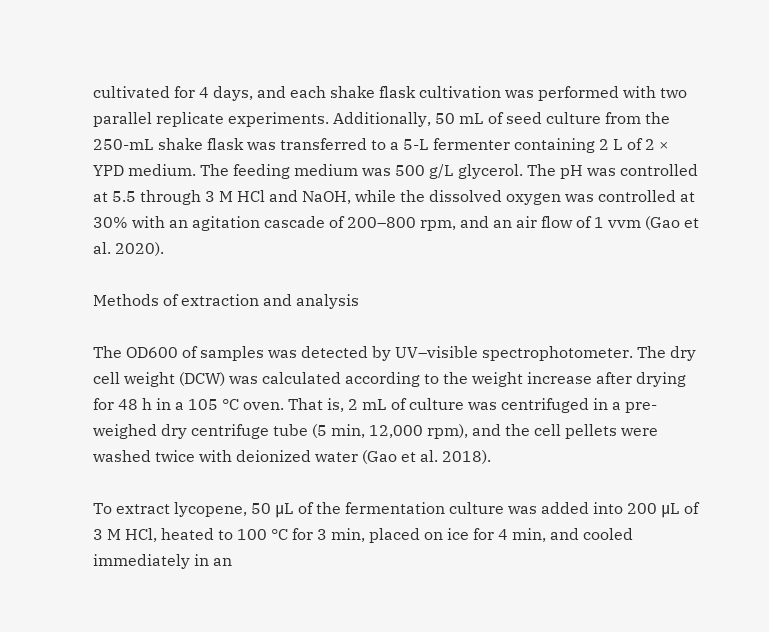cultivated for 4 days, and each shake flask cultivation was performed with two parallel replicate experiments. Additionally, 50 mL of seed culture from the 250-mL shake flask was transferred to a 5-L fermenter containing 2 L of 2 × YPD medium. The feeding medium was 500 g/L glycerol. The pH was controlled at 5.5 through 3 M HCl and NaOH, while the dissolved oxygen was controlled at 30% with an agitation cascade of 200–800 rpm, and an air flow of 1 vvm (Gao et al. 2020).

Methods of extraction and analysis

The OD600 of samples was detected by UV–visible spectrophotometer. The dry cell weight (DCW) was calculated according to the weight increase after drying for 48 h in a 105 °C oven. That is, 2 mL of culture was centrifuged in a pre-weighed dry centrifuge tube (5 min, 12,000 rpm), and the cell pellets were washed twice with deionized water (Gao et al. 2018).

To extract lycopene, 50 μL of the fermentation culture was added into 200 μL of 3 M HCl, heated to 100 °C for 3 min, placed on ice for 4 min, and cooled immediately in an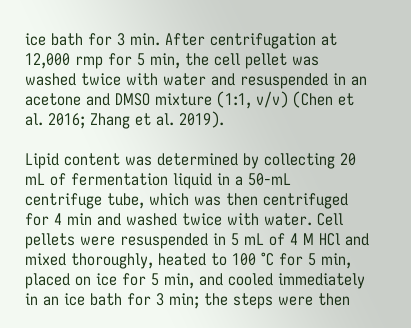ice bath for 3 min. After centrifugation at 12,000 rmp for 5 min, the cell pellet was washed twice with water and resuspended in an acetone and DMSO mixture (1:1, v/v) (Chen et al. 2016; Zhang et al. 2019).

Lipid content was determined by collecting 20 mL of fermentation liquid in a 50-mL centrifuge tube, which was then centrifuged for 4 min and washed twice with water. Cell pellets were resuspended in 5 mL of 4 M HCl and mixed thoroughly, heated to 100 °C for 5 min, placed on ice for 5 min, and cooled immediately in an ice bath for 3 min; the steps were then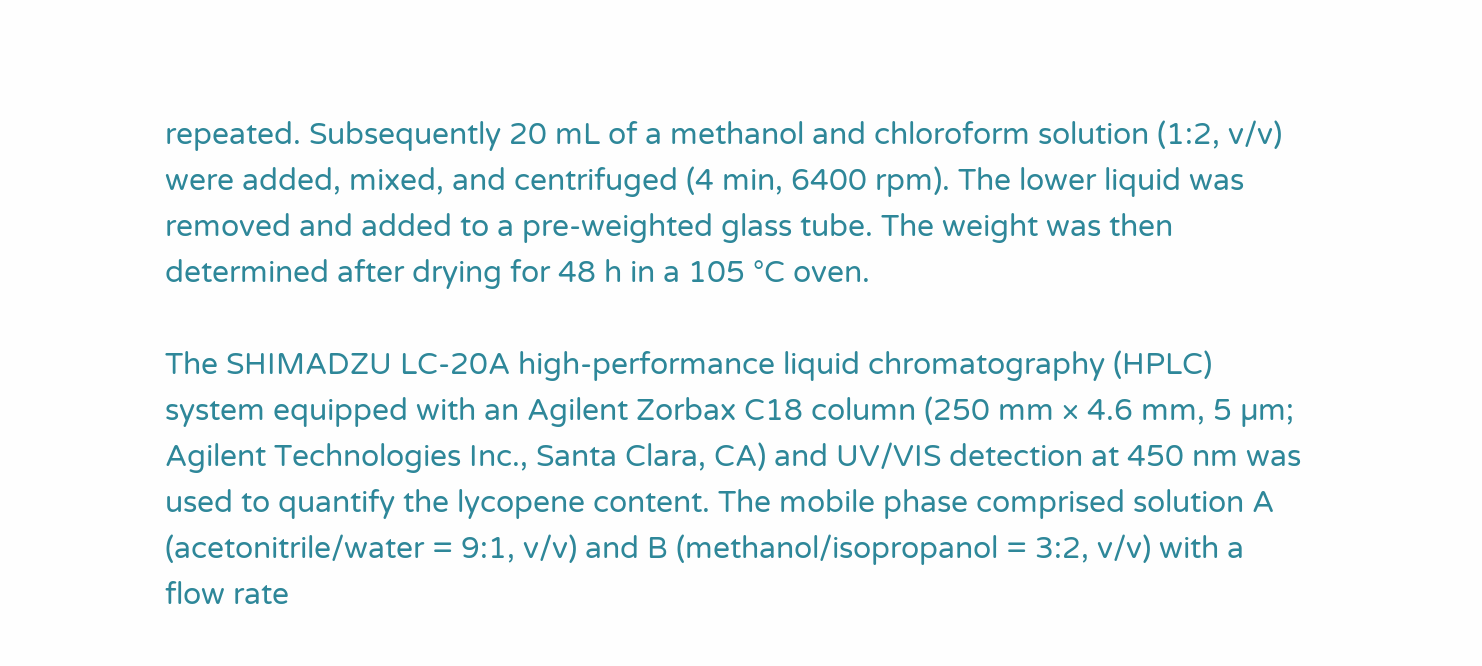repeated. Subsequently 20 mL of a methanol and chloroform solution (1:2, v/v) were added, mixed, and centrifuged (4 min, 6400 rpm). The lower liquid was removed and added to a pre-weighted glass tube. The weight was then determined after drying for 48 h in a 105 °C oven.

The SHIMADZU LC-20A high-performance liquid chromatography (HPLC) system equipped with an Agilent Zorbax C18 column (250 mm × 4.6 mm, 5 µm; Agilent Technologies Inc., Santa Clara, CA) and UV/VIS detection at 450 nm was used to quantify the lycopene content. The mobile phase comprised solution A (acetonitrile/water = 9:1, v/v) and B (methanol/isopropanol = 3:2, v/v) with a flow rate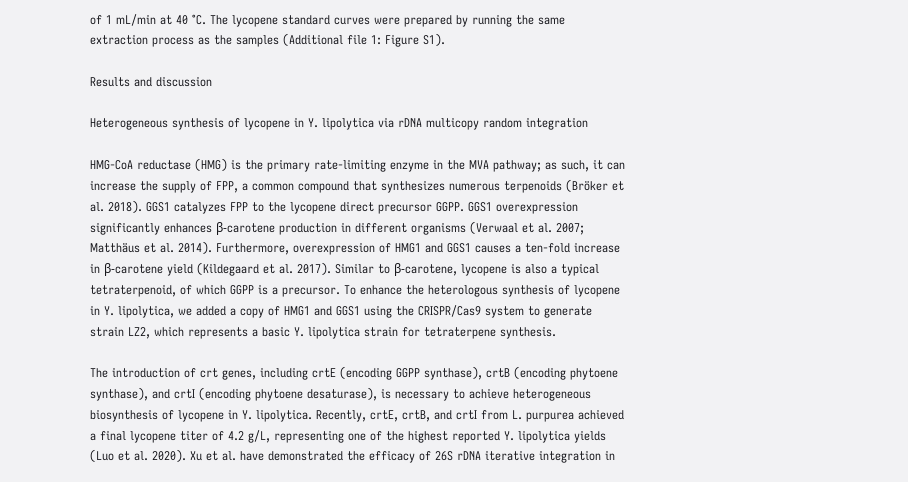of 1 mL/min at 40 °C. The lycopene standard curves were prepared by running the same extraction process as the samples (Additional file 1: Figure S1).

Results and discussion

Heterogeneous synthesis of lycopene in Y. lipolytica via rDNA multicopy random integration

HMG-CoA reductase (HMG) is the primary rate-limiting enzyme in the MVA pathway; as such, it can increase the supply of FPP, a common compound that synthesizes numerous terpenoids (Bröker et al. 2018). GGS1 catalyzes FPP to the lycopene direct precursor GGPP. GGS1 overexpression significantly enhances β-carotene production in different organisms (Verwaal et al. 2007; Matthäus et al. 2014). Furthermore, overexpression of HMG1 and GGS1 causes a ten-fold increase in β-carotene yield (Kildegaard et al. 2017). Similar to β-carotene, lycopene is also a typical tetraterpenoid, of which GGPP is a precursor. To enhance the heterologous synthesis of lycopene in Y. lipolytica, we added a copy of HMG1 and GGS1 using the CRISPR/Cas9 system to generate strain LZ2, which represents a basic Y. lipolytica strain for tetraterpene synthesis.

The introduction of crt genes, including crtE (encoding GGPP synthase), crtB (encoding phytoene synthase), and crtI (encoding phytoene desaturase), is necessary to achieve heterogeneous biosynthesis of lycopene in Y. lipolytica. Recently, crtE, crtB, and crtI from L. purpurea achieved a final lycopene titer of 4.2 g/L, representing one of the highest reported Y. lipolytica yields (Luo et al. 2020). Xu et al. have demonstrated the efficacy of 26S rDNA iterative integration in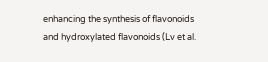enhancing the synthesis of flavonoids and hydroxylated flavonoids (Lv et al.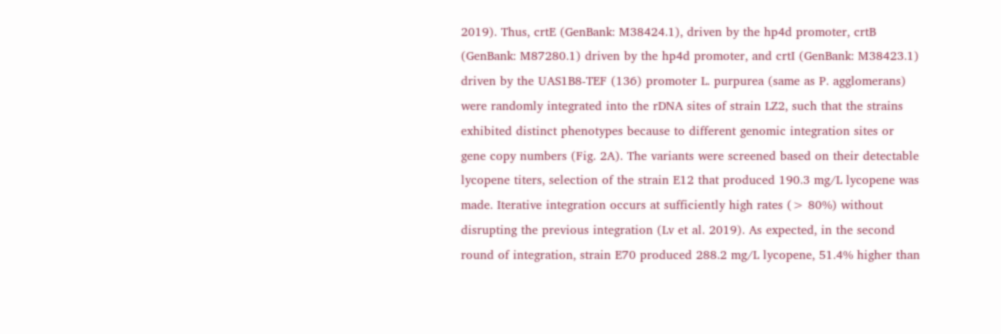2019). Thus, crtE (GenBank: M38424.1), driven by the hp4d promoter, crtB (GenBank: M87280.1) driven by the hp4d promoter, and crtI (GenBank: M38423.1) driven by the UAS1B8-TEF (136) promoter L. purpurea (same as P. agglomerans) were randomly integrated into the rDNA sites of strain LZ2, such that the strains exhibited distinct phenotypes because to different genomic integration sites or gene copy numbers (Fig. 2A). The variants were screened based on their detectable lycopene titers, selection of the strain E12 that produced 190.3 mg/L lycopene was made. Iterative integration occurs at sufficiently high rates (> 80%) without disrupting the previous integration (Lv et al. 2019). As expected, in the second round of integration, strain E70 produced 288.2 mg/L lycopene, 51.4% higher than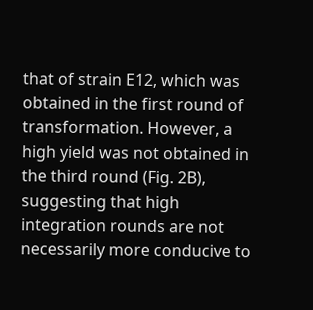that of strain E12, which was obtained in the first round of transformation. However, a high yield was not obtained in the third round (Fig. 2B), suggesting that high integration rounds are not necessarily more conducive to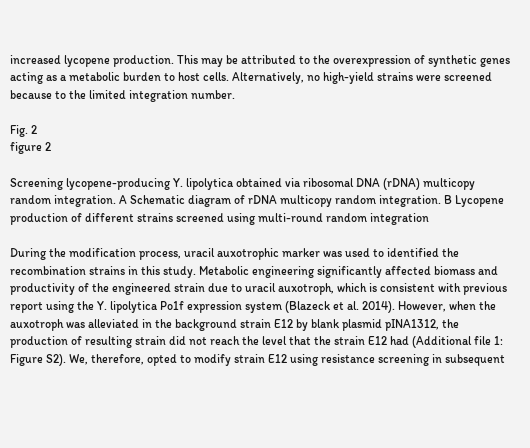increased lycopene production. This may be attributed to the overexpression of synthetic genes acting as a metabolic burden to host cells. Alternatively, no high-yield strains were screened because to the limited integration number.

Fig. 2
figure 2

Screening lycopene-producing Y. lipolytica obtained via ribosomal DNA (rDNA) multicopy random integration. A Schematic diagram of rDNA multicopy random integration. B Lycopene production of different strains screened using multi-round random integration

During the modification process, uracil auxotrophic marker was used to identified the recombination strains in this study. Metabolic engineering significantly affected biomass and productivity of the engineered strain due to uracil auxotroph, which is consistent with previous report using the Y. lipolytica Po1f expression system (Blazeck et al. 2014). However, when the auxotroph was alleviated in the background strain E12 by blank plasmid pINA1312, the production of resulting strain did not reach the level that the strain E12 had (Additional file 1: Figure S2). We, therefore, opted to modify strain E12 using resistance screening in subsequent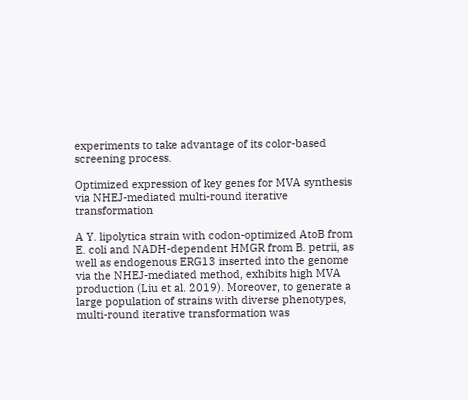experiments to take advantage of its color-based screening process.

Optimized expression of key genes for MVA synthesis via NHEJ-mediated multi-round iterative transformation

A Y. lipolytica strain with codon-optimized AtoB from E. coli and NADH-dependent HMGR from B. petrii, as well as endogenous ERG13 inserted into the genome via the NHEJ-mediated method, exhibits high MVA production (Liu et al. 2019). Moreover, to generate a large population of strains with diverse phenotypes, multi-round iterative transformation was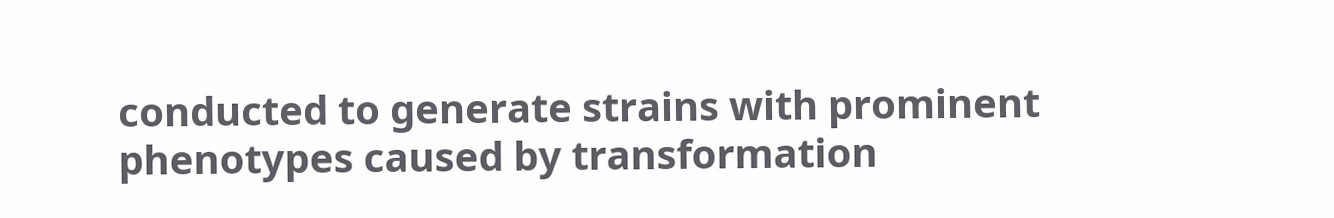conducted to generate strains with prominent phenotypes caused by transformation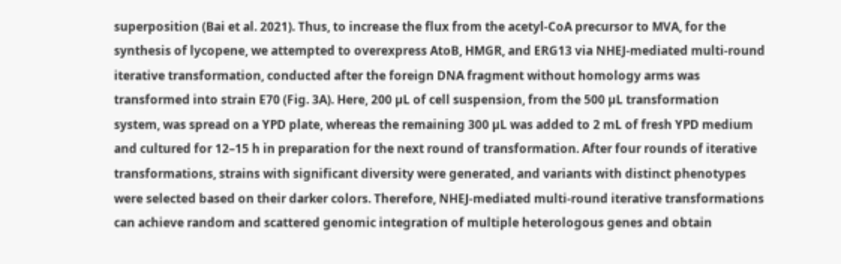superposition (Bai et al. 2021). Thus, to increase the flux from the acetyl-CoA precursor to MVA, for the synthesis of lycopene, we attempted to overexpress AtoB, HMGR, and ERG13 via NHEJ-mediated multi-round iterative transformation, conducted after the foreign DNA fragment without homology arms was transformed into strain E70 (Fig. 3A). Here, 200 µL of cell suspension, from the 500 µL transformation system, was spread on a YPD plate, whereas the remaining 300 µL was added to 2 mL of fresh YPD medium and cultured for 12–15 h in preparation for the next round of transformation. After four rounds of iterative transformations, strains with significant diversity were generated, and variants with distinct phenotypes were selected based on their darker colors. Therefore, NHEJ-mediated multi-round iterative transformations can achieve random and scattered genomic integration of multiple heterologous genes and obtain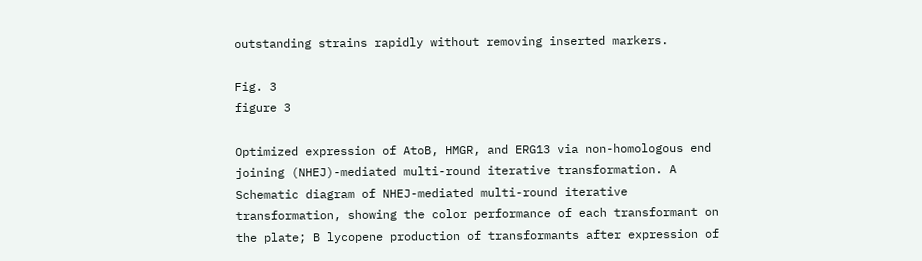outstanding strains rapidly without removing inserted markers.

Fig. 3
figure 3

Optimized expression of AtoB, HMGR, and ERG13 via non-homologous end joining (NHEJ)-mediated multi-round iterative transformation. A Schematic diagram of NHEJ-mediated multi-round iterative transformation, showing the color performance of each transformant on the plate; B lycopene production of transformants after expression of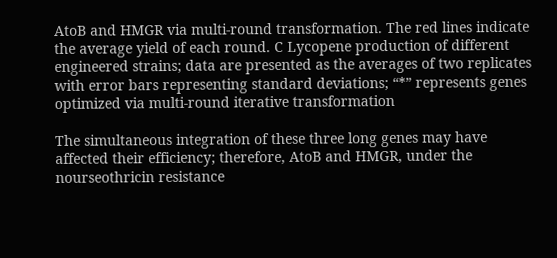AtoB and HMGR via multi-round transformation. The red lines indicate the average yield of each round. C Lycopene production of different engineered strains; data are presented as the averages of two replicates with error bars representing standard deviations; “*” represents genes optimized via multi-round iterative transformation

The simultaneous integration of these three long genes may have affected their efficiency; therefore, AtoB and HMGR, under the nourseothricin resistance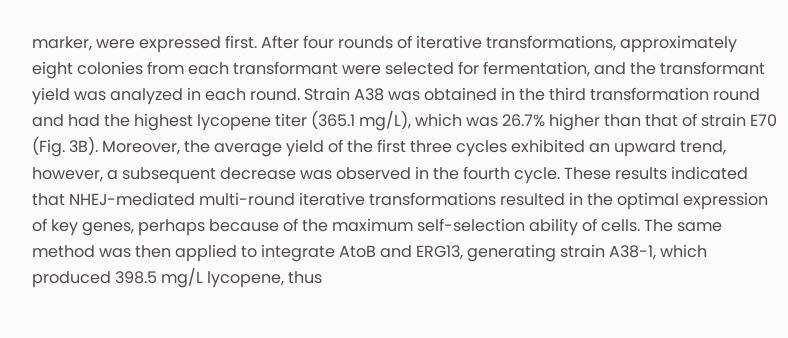marker, were expressed first. After four rounds of iterative transformations, approximately eight colonies from each transformant were selected for fermentation, and the transformant yield was analyzed in each round. Strain A38 was obtained in the third transformation round and had the highest lycopene titer (365.1 mg/L), which was 26.7% higher than that of strain E70 (Fig. 3B). Moreover, the average yield of the first three cycles exhibited an upward trend, however, a subsequent decrease was observed in the fourth cycle. These results indicated that NHEJ-mediated multi-round iterative transformations resulted in the optimal expression of key genes, perhaps because of the maximum self-selection ability of cells. The same method was then applied to integrate AtoB and ERG13, generating strain A38-1, which produced 398.5 mg/L lycopene, thus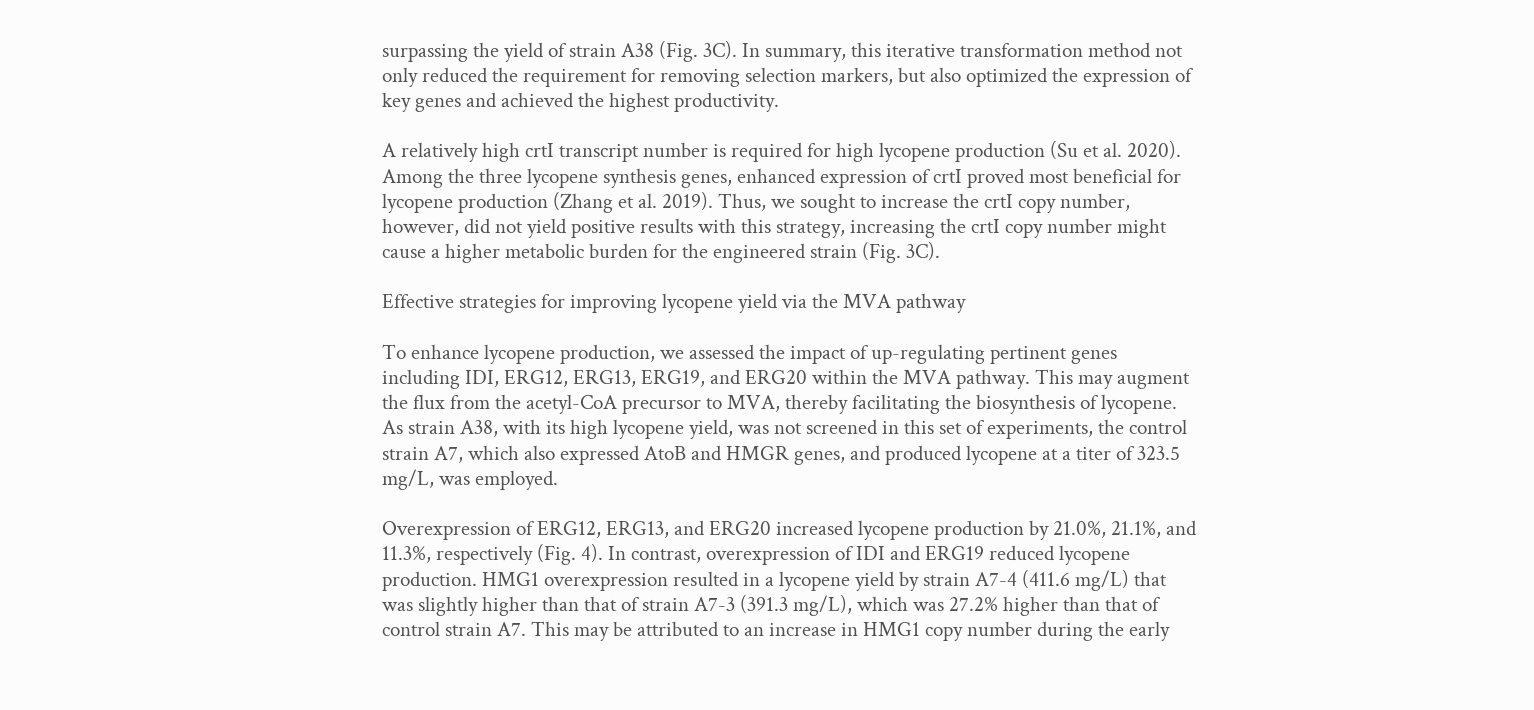surpassing the yield of strain A38 (Fig. 3C). In summary, this iterative transformation method not only reduced the requirement for removing selection markers, but also optimized the expression of key genes and achieved the highest productivity.

A relatively high crtI transcript number is required for high lycopene production (Su et al. 2020). Among the three lycopene synthesis genes, enhanced expression of crtI proved most beneficial for lycopene production (Zhang et al. 2019). Thus, we sought to increase the crtI copy number, however, did not yield positive results with this strategy, increasing the crtI copy number might cause a higher metabolic burden for the engineered strain (Fig. 3C).

Effective strategies for improving lycopene yield via the MVA pathway

To enhance lycopene production, we assessed the impact of up-regulating pertinent genes including IDI, ERG12, ERG13, ERG19, and ERG20 within the MVA pathway. This may augment the flux from the acetyl-CoA precursor to MVA, thereby facilitating the biosynthesis of lycopene. As strain A38, with its high lycopene yield, was not screened in this set of experiments, the control strain A7, which also expressed AtoB and HMGR genes, and produced lycopene at a titer of 323.5 mg/L, was employed.

Overexpression of ERG12, ERG13, and ERG20 increased lycopene production by 21.0%, 21.1%, and 11.3%, respectively (Fig. 4). In contrast, overexpression of IDI and ERG19 reduced lycopene production. HMG1 overexpression resulted in a lycopene yield by strain A7-4 (411.6 mg/L) that was slightly higher than that of strain A7-3 (391.3 mg/L), which was 27.2% higher than that of control strain A7. This may be attributed to an increase in HMG1 copy number during the early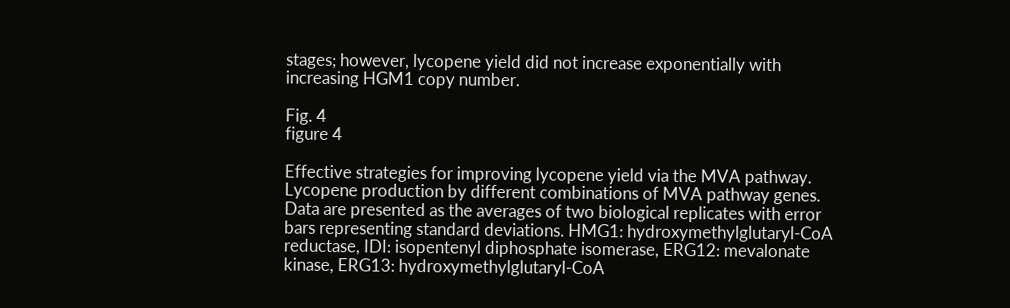stages; however, lycopene yield did not increase exponentially with increasing HGM1 copy number.

Fig. 4
figure 4

Effective strategies for improving lycopene yield via the MVA pathway. Lycopene production by different combinations of MVA pathway genes. Data are presented as the averages of two biological replicates with error bars representing standard deviations. HMG1: hydroxymethylglutaryl‐CoA reductase, IDI: isopentenyl diphosphate isomerase, ERG12: mevalonate kinase, ERG13: hydroxymethylglutaryl‐CoA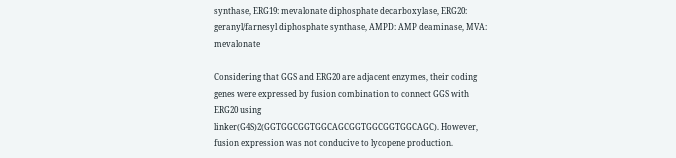synthase, ERG19: mevalonate diphosphate decarboxylase, ERG20: geranyl/farnesyl diphosphate synthase, AMPD: AMP deaminase, MVA: mevalonate

Considering that GGS and ERG20 are adjacent enzymes, their coding genes were expressed by fusion combination to connect GGS with ERG20 using linker(G4S)2(GGTGGCGGTGGCAGCGGTGGCGGTGGCAGC). However, fusion expression was not conducive to lycopene production.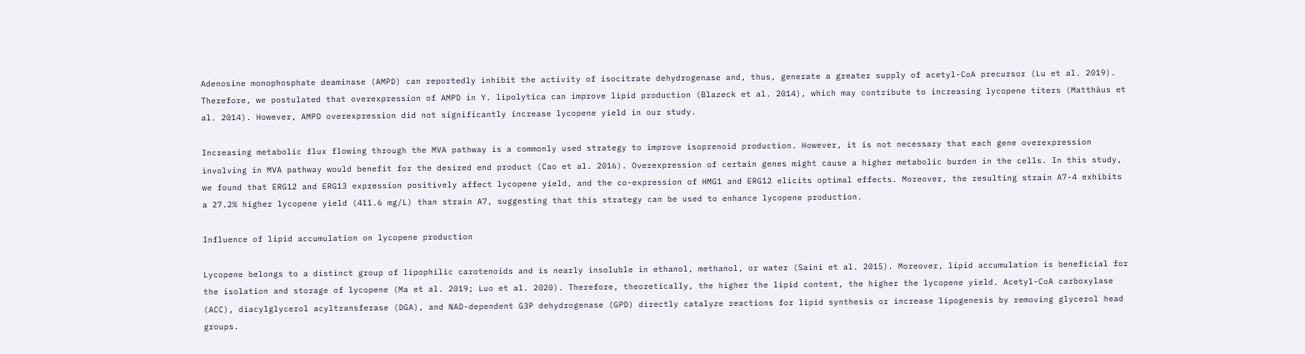Adenosine monophosphate deaminase (AMPD) can reportedly inhibit the activity of isocitrate dehydrogenase and, thus, generate a greater supply of acetyl-CoA precursor (Lu et al. 2019). Therefore, we postulated that overexpression of AMPD in Y. lipolytica can improve lipid production (Blazeck et al. 2014), which may contribute to increasing lycopene titers (Matthäus et al. 2014). However, AMPD overexpression did not significantly increase lycopene yield in our study.

Increasing metabolic flux flowing through the MVA pathway is a commonly used strategy to improve isoprenoid production. However, it is not necessary that each gene overexpression involving in MVA pathway would benefit for the desired end product (Cao et al. 2016). Overexpression of certain genes might cause a higher metabolic burden in the cells. In this study, we found that ERG12 and ERG13 expression positively affect lycopene yield, and the co-expression of HMG1 and ERG12 elicits optimal effects. Moreover, the resulting strain A7-4 exhibits a 27.2% higher lycopene yield (411.6 mg/L) than strain A7, suggesting that this strategy can be used to enhance lycopene production.

Influence of lipid accumulation on lycopene production

Lycopene belongs to a distinct group of lipophilic carotenoids and is nearly insoluble in ethanol, methanol, or water (Saini et al. 2015). Moreover, lipid accumulation is beneficial for the isolation and storage of lycopene (Ma et al. 2019; Luo et al. 2020). Therefore, theoretically, the higher the lipid content, the higher the lycopene yield. Acetyl-CoA carboxylase (ACC), diacylglycerol acyltransferase (DGA), and NAD-dependent G3P dehydrogenase (GPD) directly catalyze reactions for lipid synthesis or increase lipogenesis by removing glycerol head groups.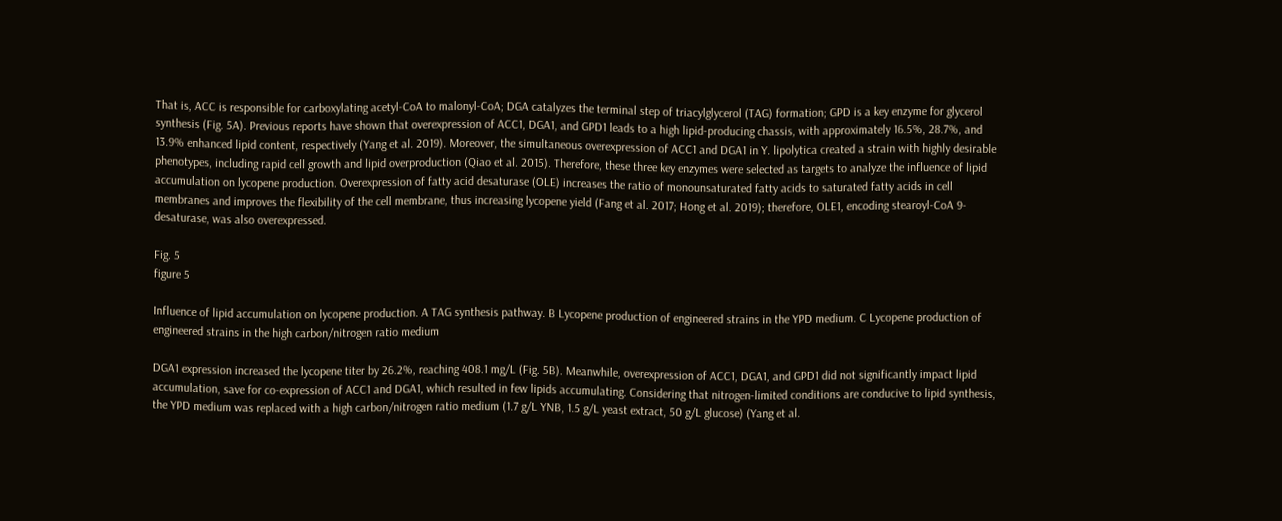That is, ACC is responsible for carboxylating acetyl-CoA to malonyl-CoA; DGA catalyzes the terminal step of triacylglycerol (TAG) formation; GPD is a key enzyme for glycerol synthesis (Fig. 5A). Previous reports have shown that overexpression of ACC1, DGA1, and GPD1 leads to a high lipid-producing chassis, with approximately 16.5%, 28.7%, and 13.9% enhanced lipid content, respectively (Yang et al. 2019). Moreover, the simultaneous overexpression of ACC1 and DGA1 in Y. lipolytica created a strain with highly desirable phenotypes, including rapid cell growth and lipid overproduction (Qiao et al. 2015). Therefore, these three key enzymes were selected as targets to analyze the influence of lipid accumulation on lycopene production. Overexpression of fatty acid desaturase (OLE) increases the ratio of monounsaturated fatty acids to saturated fatty acids in cell membranes and improves the flexibility of the cell membrane, thus increasing lycopene yield (Fang et al. 2017; Hong et al. 2019); therefore, OLE1, encoding stearoyl-CoA 9-desaturase, was also overexpressed.

Fig. 5
figure 5

Influence of lipid accumulation on lycopene production. A TAG synthesis pathway. B Lycopene production of engineered strains in the YPD medium. C Lycopene production of engineered strains in the high carbon/nitrogen ratio medium

DGA1 expression increased the lycopene titer by 26.2%, reaching 408.1 mg/L (Fig. 5B). Meanwhile, overexpression of ACC1, DGA1, and GPD1 did not significantly impact lipid accumulation, save for co-expression of ACC1 and DGA1, which resulted in few lipids accumulating. Considering that nitrogen-limited conditions are conducive to lipid synthesis, the YPD medium was replaced with a high carbon/nitrogen ratio medium (1.7 g/L YNB, 1.5 g/L yeast extract, 50 g/L glucose) (Yang et al.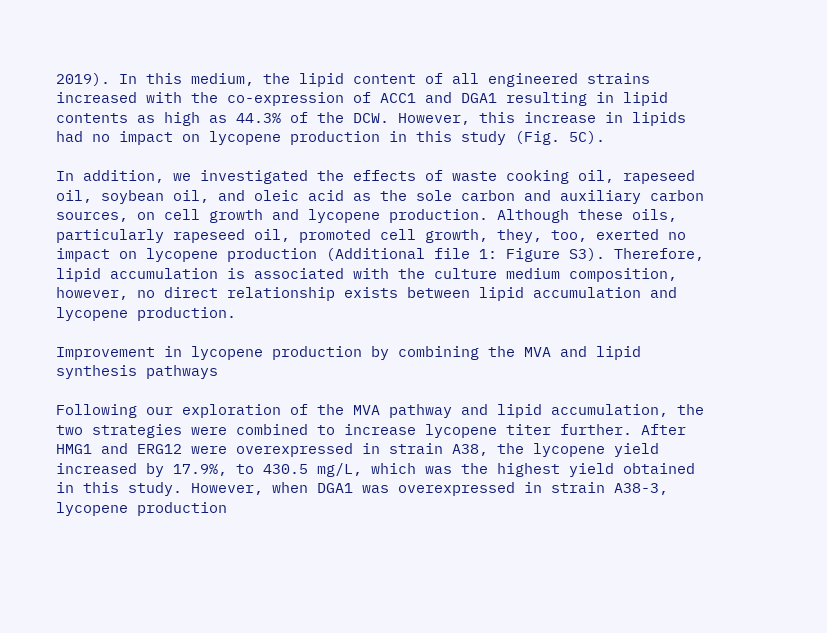2019). In this medium, the lipid content of all engineered strains increased with the co-expression of ACC1 and DGA1 resulting in lipid contents as high as 44.3% of the DCW. However, this increase in lipids had no impact on lycopene production in this study (Fig. 5C).

In addition, we investigated the effects of waste cooking oil, rapeseed oil, soybean oil, and oleic acid as the sole carbon and auxiliary carbon sources, on cell growth and lycopene production. Although these oils, particularly rapeseed oil, promoted cell growth, they, too, exerted no impact on lycopene production (Additional file 1: Figure S3). Therefore, lipid accumulation is associated with the culture medium composition, however, no direct relationship exists between lipid accumulation and lycopene production.

Improvement in lycopene production by combining the MVA and lipid synthesis pathways

Following our exploration of the MVA pathway and lipid accumulation, the two strategies were combined to increase lycopene titer further. After HMG1 and ERG12 were overexpressed in strain A38, the lycopene yield increased by 17.9%, to 430.5 mg/L, which was the highest yield obtained in this study. However, when DGA1 was overexpressed in strain A38-3, lycopene production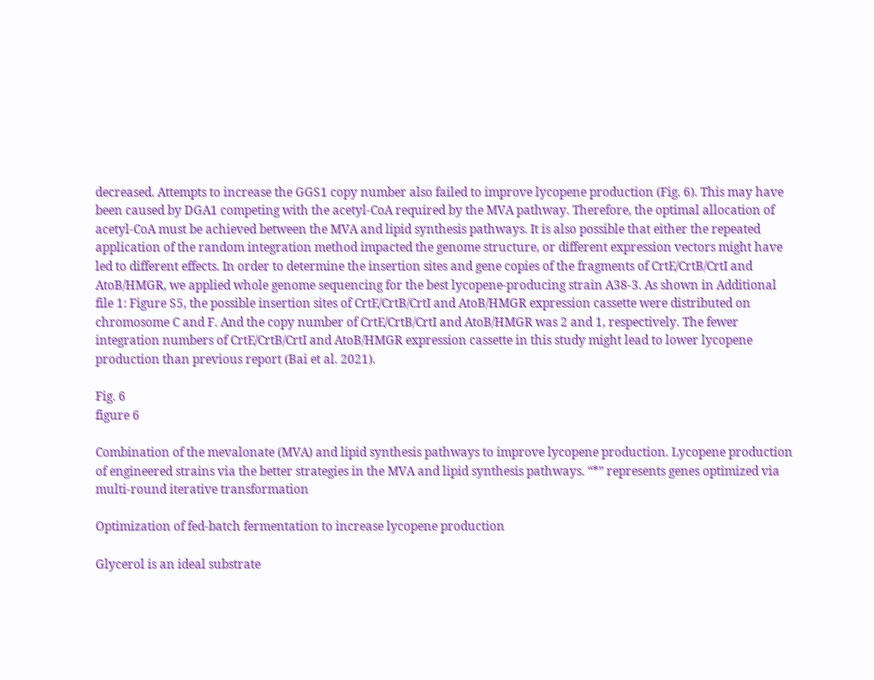decreased. Attempts to increase the GGS1 copy number also failed to improve lycopene production (Fig. 6). This may have been caused by DGA1 competing with the acetyl-CoA required by the MVA pathway. Therefore, the optimal allocation of acetyl-CoA must be achieved between the MVA and lipid synthesis pathways. It is also possible that either the repeated application of the random integration method impacted the genome structure, or different expression vectors might have led to different effects. In order to determine the insertion sites and gene copies of the fragments of CrtE/CrtB/CrtI and AtoB/HMGR, we applied whole genome sequencing for the best lycopene-producing strain A38-3. As shown in Additional file 1: Figure S5, the possible insertion sites of CrtE/CrtB/CrtI and AtoB/HMGR expression cassette were distributed on chromosome C and F. And the copy number of CrtE/CrtB/CrtI and AtoB/HMGR was 2 and 1, respectively. The fewer integration numbers of CrtE/CrtB/CrtI and AtoB/HMGR expression cassette in this study might lead to lower lycopene production than previous report (Bai et al. 2021).

Fig. 6
figure 6

Combination of the mevalonate (MVA) and lipid synthesis pathways to improve lycopene production. Lycopene production of engineered strains via the better strategies in the MVA and lipid synthesis pathways. “*” represents genes optimized via multi-round iterative transformation

Optimization of fed-batch fermentation to increase lycopene production

Glycerol is an ideal substrate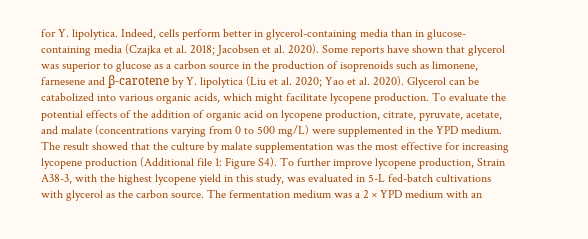for Y. lipolytica. Indeed, cells perform better in glycerol-containing media than in glucose-containing media (Czajka et al. 2018; Jacobsen et al. 2020). Some reports have shown that glycerol was superior to glucose as a carbon source in the production of isoprenoids such as limonene, farnesene and ꞵ-carotene by Y. lipolytica (Liu et al. 2020; Yao et al. 2020). Glycerol can be catabolized into various organic acids, which might facilitate lycopene production. To evaluate the potential effects of the addition of organic acid on lycopene production, citrate, pyruvate, acetate, and malate (concentrations varying from 0 to 500 mg/L) were supplemented in the YPD medium. The result showed that the culture by malate supplementation was the most effective for increasing lycopene production (Additional file 1: Figure S4). To further improve lycopene production, Strain A38-3, with the highest lycopene yield in this study, was evaluated in 5-L fed-batch cultivations with glycerol as the carbon source. The fermentation medium was a 2 × YPD medium with an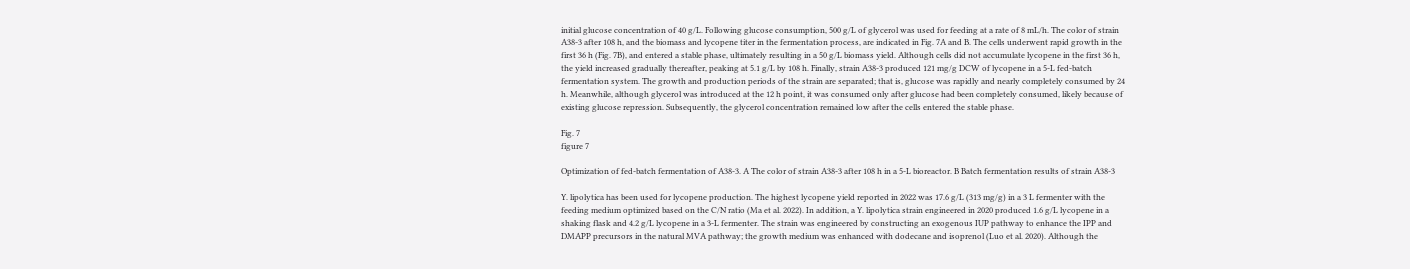initial glucose concentration of 40 g/L. Following glucose consumption, 500 g/L of glycerol was used for feeding at a rate of 8 mL/h. The color of strain A38-3 after 108 h, and the biomass and lycopene titer in the fermentation process, are indicated in Fig. 7A and B. The cells underwent rapid growth in the first 36 h (Fig. 7B), and entered a stable phase, ultimately resulting in a 50 g/L biomass yield. Although cells did not accumulate lycopene in the first 36 h, the yield increased gradually thereafter, peaking at 5.1 g/L by 108 h. Finally, strain A38-3 produced 121 mg/g DCW of lycopene in a 5-L fed-batch fermentation system. The growth and production periods of the strain are separated; that is, glucose was rapidly and nearly completely consumed by 24 h. Meanwhile, although glycerol was introduced at the 12 h point, it was consumed only after glucose had been completely consumed, likely because of existing glucose repression. Subsequently, the glycerol concentration remained low after the cells entered the stable phase.

Fig. 7
figure 7

Optimization of fed-batch fermentation of A38-3. A The color of strain A38-3 after 108 h in a 5-L bioreactor. B Batch fermentation results of strain A38-3

Y. lipolytica has been used for lycopene production. The highest lycopene yield reported in 2022 was 17.6 g/L (313 mg/g) in a 3 L fermenter with the feeding medium optimized based on the C/N ratio (Ma et al. 2022). In addition, a Y. lipolytica strain engineered in 2020 produced 1.6 g/L lycopene in a shaking flask and 4.2 g/L lycopene in a 3-L fermenter. The strain was engineered by constructing an exogenous IUP pathway to enhance the IPP and DMAPP precursors in the natural MVA pathway; the growth medium was enhanced with dodecane and isoprenol (Luo et al. 2020). Although the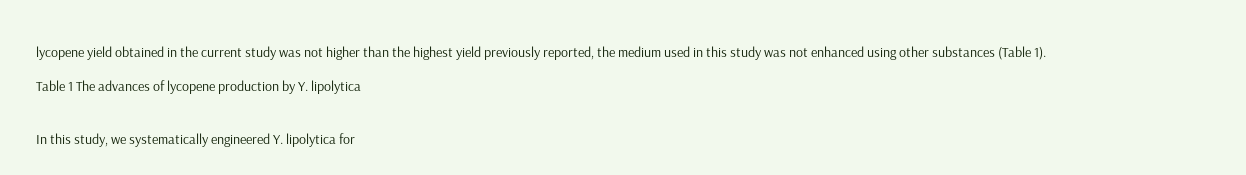lycopene yield obtained in the current study was not higher than the highest yield previously reported, the medium used in this study was not enhanced using other substances (Table 1).

Table 1 The advances of lycopene production by Y. lipolytica


In this study, we systematically engineered Y. lipolytica for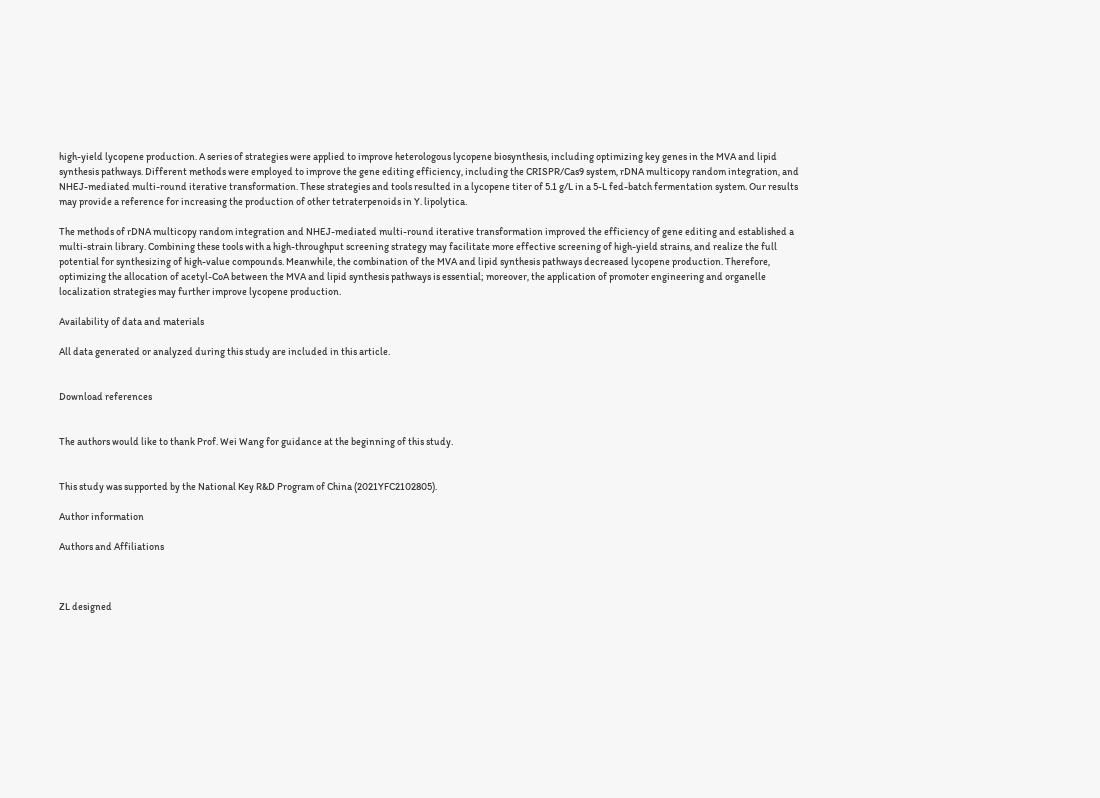high-yield lycopene production. A series of strategies were applied to improve heterologous lycopene biosynthesis, including optimizing key genes in the MVA and lipid synthesis pathways. Different methods were employed to improve the gene editing efficiency, including the CRISPR/Cas9 system, rDNA multicopy random integration, and NHEJ-mediated multi-round iterative transformation. These strategies and tools resulted in a lycopene titer of 5.1 g/L in a 5-L fed-batch fermentation system. Our results may provide a reference for increasing the production of other tetraterpenoids in Y. lipolytica.

The methods of rDNA multicopy random integration and NHEJ-mediated multi-round iterative transformation improved the efficiency of gene editing and established a multi-strain library. Combining these tools with a high-throughput screening strategy may facilitate more effective screening of high-yield strains, and realize the full potential for synthesizing of high-value compounds. Meanwhile, the combination of the MVA and lipid synthesis pathways decreased lycopene production. Therefore, optimizing the allocation of acetyl-CoA between the MVA and lipid synthesis pathways is essential; moreover, the application of promoter engineering and organelle localization strategies may further improve lycopene production.

Availability of data and materials

All data generated or analyzed during this study are included in this article.


Download references


The authors would like to thank Prof. Wei Wang for guidance at the beginning of this study.


This study was supported by the National Key R&D Program of China (2021YFC2102805).

Author information

Authors and Affiliations



ZL designed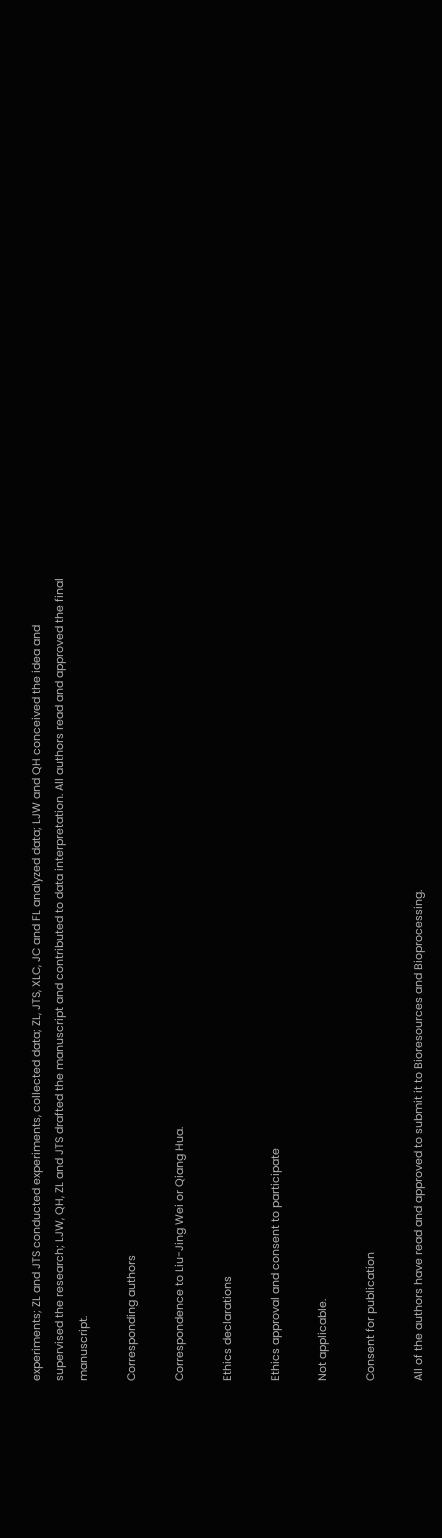experiments; ZL and JTS conducted experiments, collected data; ZL, JTS, XLC, JC and FL analyzed data; LJW and QH conceived the idea and supervised the research; LJW, QH, ZL and JTS drafted the manuscript and contributed to data interpretation. All authors read and approved the final manuscript.

Corresponding authors

Correspondence to Liu-Jing Wei or Qiang Hua.

Ethics declarations

Ethics approval and consent to participate

Not applicable.

Consent for publication

All of the authors have read and approved to submit it to Bioresources and Bioprocessing.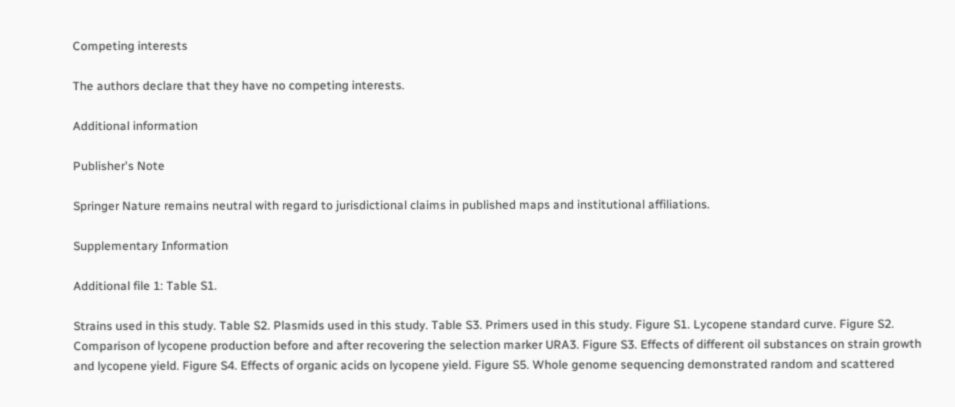Competing interests

The authors declare that they have no competing interests.

Additional information

Publisher's Note

Springer Nature remains neutral with regard to jurisdictional claims in published maps and institutional affiliations.

Supplementary Information

Additional file 1: Table S1.

Strains used in this study. Table S2. Plasmids used in this study. Table S3. Primers used in this study. Figure S1. Lycopene standard curve. Figure S2. Comparison of lycopene production before and after recovering the selection marker URA3. Figure S3. Effects of different oil substances on strain growth and lycopene yield. Figure S4. Effects of organic acids on lycopene yield. Figure S5. Whole genome sequencing demonstrated random and scattered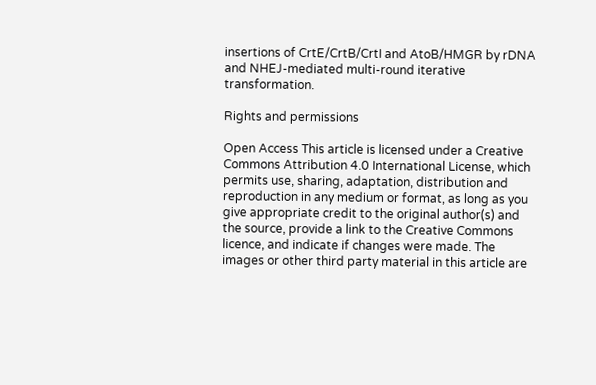insertions of CrtE/CrtB/CrtI and AtoB/HMGR by rDNA and NHEJ-mediated multi-round iterative transformation.

Rights and permissions

Open Access This article is licensed under a Creative Commons Attribution 4.0 International License, which permits use, sharing, adaptation, distribution and reproduction in any medium or format, as long as you give appropriate credit to the original author(s) and the source, provide a link to the Creative Commons licence, and indicate if changes were made. The images or other third party material in this article are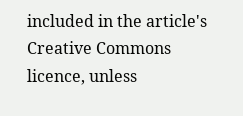included in the article's Creative Commons licence, unless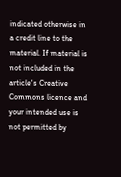indicated otherwise in a credit line to the material. If material is not included in the article's Creative Commons licence and your intended use is not permitted by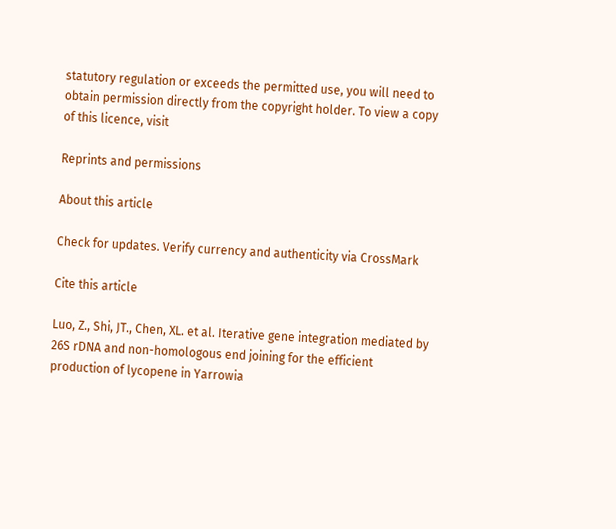statutory regulation or exceeds the permitted use, you will need to obtain permission directly from the copyright holder. To view a copy of this licence, visit

Reprints and permissions

About this article

Check for updates. Verify currency and authenticity via CrossMark

Cite this article

Luo, Z., Shi, JT., Chen, XL. et al. Iterative gene integration mediated by 26S rDNA and non-homologous end joining for the efficient production of lycopene in Yarrowia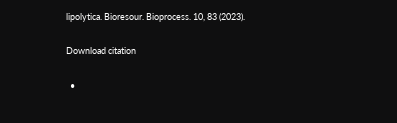lipolytica. Bioresour. Bioprocess. 10, 83 (2023).

Download citation

  •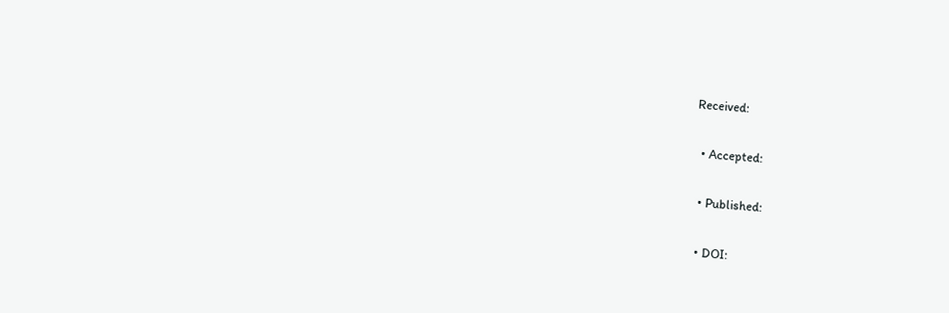Received:

  • Accepted:

  • Published:

  • DOI: